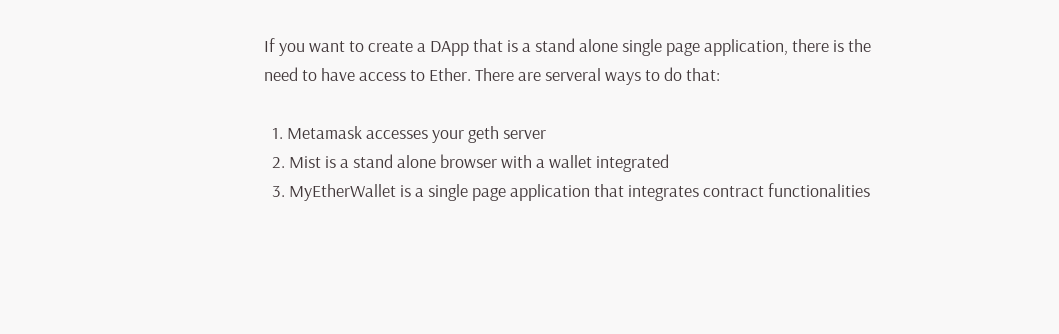If you want to create a DApp that is a stand alone single page application, there is the need to have access to Ether. There are serveral ways to do that:

  1. Metamask accesses your geth server
  2. Mist is a stand alone browser with a wallet integrated
  3. MyEtherWallet is a single page application that integrates contract functionalities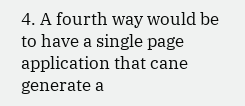4. A fourth way would be to have a single page application that cane generate a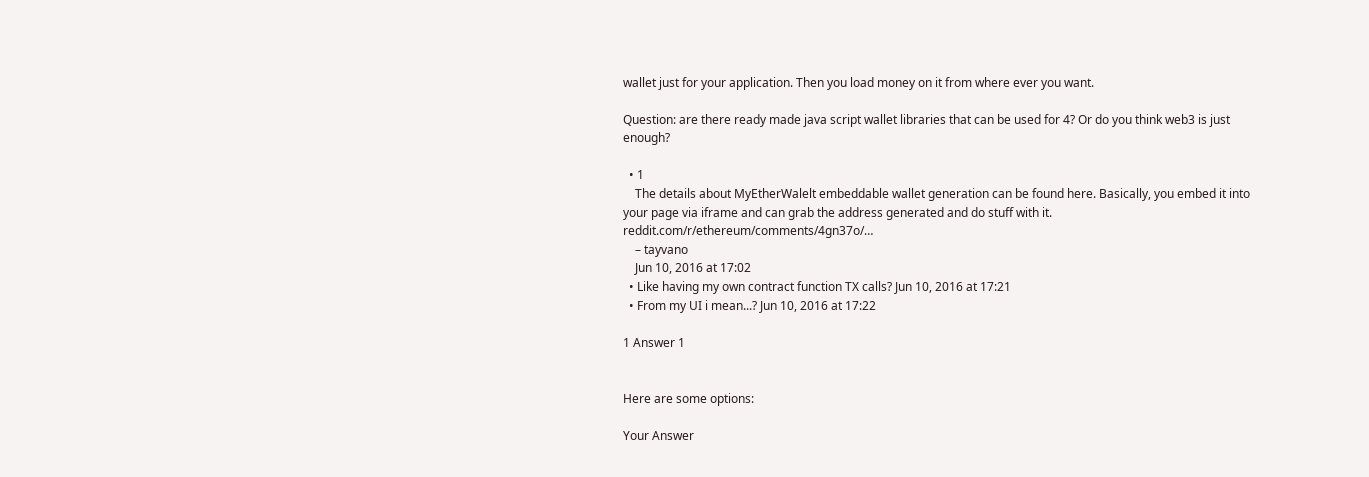wallet just for your application. Then you load money on it from where ever you want.

Question: are there ready made java script wallet libraries that can be used for 4? Or do you think web3 is just enough?

  • 1
    The details about MyEtherWalelt embeddable wallet generation can be found here. Basically, you embed it into your page via iframe and can grab the address generated and do stuff with it. reddit.com/r/ethereum/comments/4gn37o/…
    – tayvano
    Jun 10, 2016 at 17:02
  • Like having my own contract function TX calls? Jun 10, 2016 at 17:21
  • From my UI i mean...? Jun 10, 2016 at 17:22

1 Answer 1


Here are some options:

Your Answer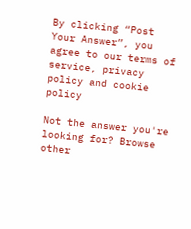By clicking “Post Your Answer”, you agree to our terms of service, privacy policy and cookie policy

Not the answer you're looking for? Browse other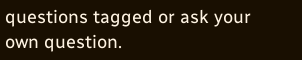questions tagged or ask your own question.